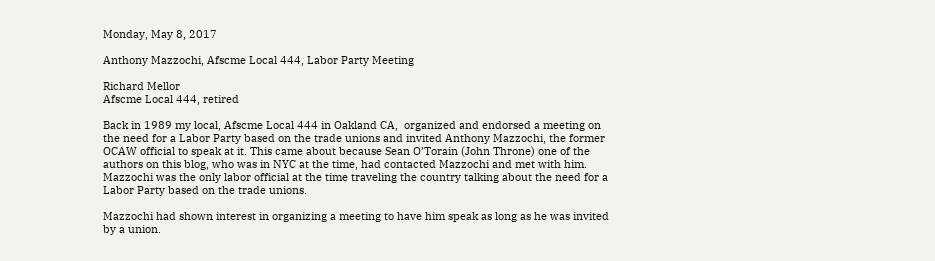Monday, May 8, 2017

Anthony Mazzochi, Afscme Local 444, Labor Party Meeting

Richard Mellor
Afscme Local 444, retired

Back in 1989 my local, Afscme Local 444 in Oakland CA,  organized and endorsed a meeting on the need for a Labor Party based on the trade unions and invited Anthony Mazzochi, the former OCAW official to speak at it. This came about because Sean O’Torain (John Throne) one of the authors on this blog, who was in NYC at the time, had contacted Mazzochi and met with him. Mazzochi was the only labor official at the time traveling the country talking about the need for a Labor Party based on the trade unions.

Mazzochi had shown interest in organizing a meeting to have him speak as long as he was invited by a union.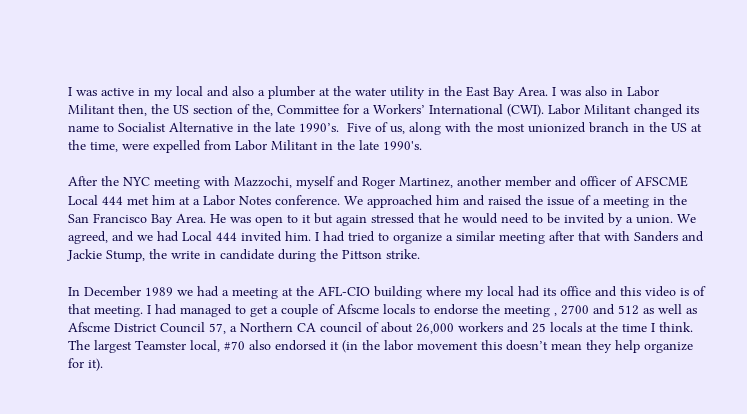I was active in my local and also a plumber at the water utility in the East Bay Area. I was also in Labor Militant then, the US section of the, Committee for a Workers’ International (CWI). Labor Militant changed its name to Socialist Alternative in the late 1990’s.  Five of us, along with the most unionized branch in the US at the time, were expelled from Labor Militant in the late 1990's.

After the NYC meeting with Mazzochi, myself and Roger Martinez, another member and officer of AFSCME Local 444 met him at a Labor Notes conference. We approached him and raised the issue of a meeting in the San Francisco Bay Area. He was open to it but again stressed that he would need to be invited by a union. We agreed, and we had Local 444 invited him. I had tried to organize a similar meeting after that with Sanders and Jackie Stump, the write in candidate during the Pittson strike.

In December 1989 we had a meeting at the AFL-CIO building where my local had its office and this video is of that meeting. I had managed to get a couple of Afscme locals to endorse the meeting , 2700 and 512 as well as Afscme District Council 57, a Northern CA council of about 26,000 workers and 25 locals at the time I think. The largest Teamster local, #70 also endorsed it (in the labor movement this doesn’t mean they help organize for it).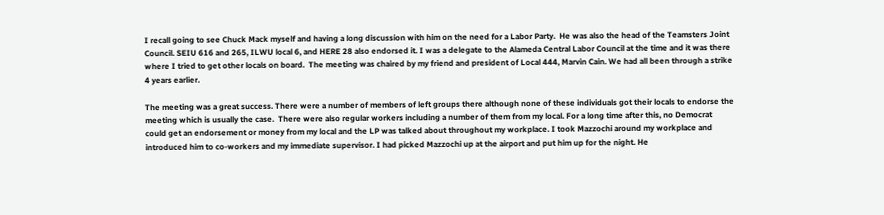I recall going to see Chuck Mack myself and having a long discussion with him on the need for a Labor Party.  He was also the head of the Teamsters Joint Council. SEIU 616 and 265, ILWU local 6, and HERE 28 also endorsed it. I was a delegate to the Alameda Central Labor Council at the time and it was there where I tried to get other locals on board.  The meeting was chaired by my friend and president of Local 444, Marvin Cain. We had all been through a strike 4 years earlier.

The meeting was a great success. There were a number of members of left groups there although none of these individuals got their locals to endorse the meeting which is usually the case.  There were also regular workers including a number of them from my local. For a long time after this, no Democrat could get an endorsement or money from my local and the LP was talked about throughout my workplace. I took Mazzochi around my workplace and introduced him to co-workers and my immediate supervisor. I had picked Mazzochi up at the airport and put him up for the night. He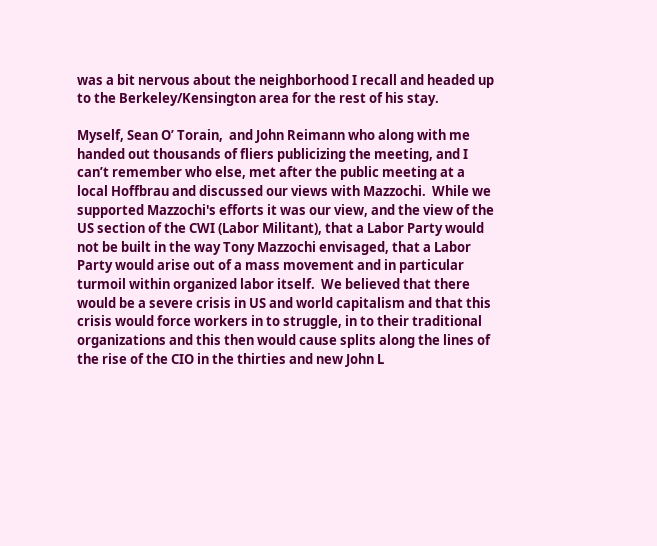was a bit nervous about the neighborhood I recall and headed up to the Berkeley/Kensington area for the rest of his stay.

Myself, Sean O’ Torain,  and John Reimann who along with me handed out thousands of fliers publicizing the meeting, and I can’t remember who else, met after the public meeting at a local Hoffbrau and discussed our views with Mazzochi.  While we supported Mazzochi's efforts it was our view, and the view of the US section of the CWI (Labor Militant), that a Labor Party would not be built in the way Tony Mazzochi envisaged, that a Labor Party would arise out of a mass movement and in particular turmoil within organized labor itself.  We believed that there would be a severe crisis in US and world capitalism and that this crisis would force workers in to struggle, in to their traditional organizations and this then would cause splits along the lines of the rise of the CIO in the thirties and new John L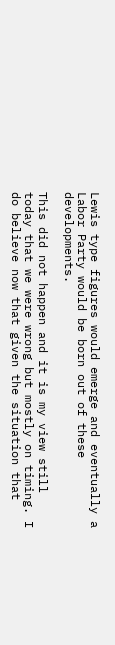Lewis type figures would emerge and eventually a Labor Party would be born out of these developments.

This did not happen and it is my view still today that we were wrong but mostly on timing. I do believe now that given the situation that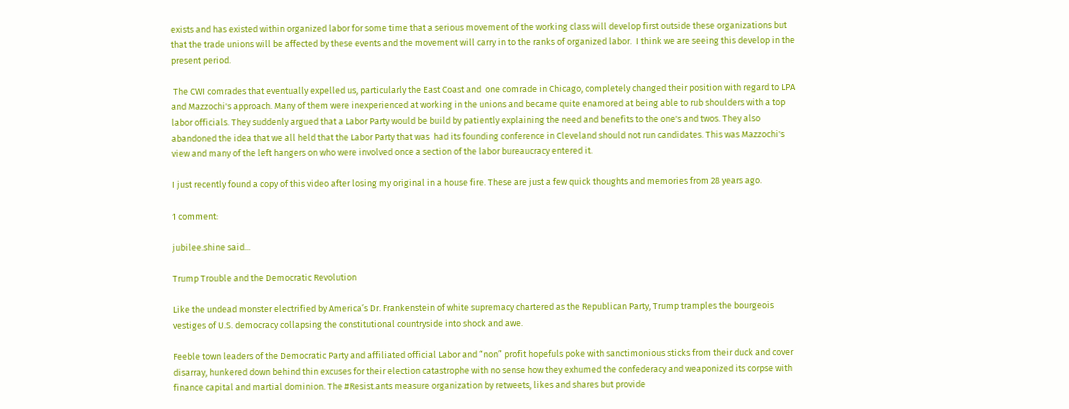exists and has existed within organized labor for some time that a serious movement of the working class will develop first outside these organizations but that the trade unions will be affected by these events and the movement will carry in to the ranks of organized labor.  I think we are seeing this develop in the present period.

 The CWI comrades that eventually expelled us, particularly the East Coast and  one comrade in Chicago, completely changed their position with regard to LPA and Mazzochi's approach. Many of them were inexperienced at working in the unions and became quite enamored at being able to rub shoulders with a top labor officials. They suddenly argued that a Labor Party would be build by patiently explaining the need and benefits to the one's and twos. They also abandoned the idea that we all held that the Labor Party that was  had its founding conference in Cleveland should not run candidates. This was Mazzochi's view and many of the left hangers on who were involved once a section of the labor bureaucracy entered it.

I just recently found a copy of this video after losing my original in a house fire. These are just a few quick thoughts and memories from 28 years ago.

1 comment:

jubilee.shine said...

Trump Trouble and the Democratic Revolution

Like the undead monster electrified by America’s Dr. Frankenstein of white supremacy chartered as the Republican Party, Trump tramples the bourgeois vestiges of U.S. democracy collapsing the constitutional countryside into shock and awe.

Feeble town leaders of the Democratic Party and affiliated official Labor and “non” profit hopefuls poke with sanctimonious sticks from their duck and cover disarray, hunkered down behind thin excuses for their election catastrophe with no sense how they exhumed the confederacy and weaponized its corpse with finance capital and martial dominion. The #Resist.ants measure organization by retweets, likes and shares but provide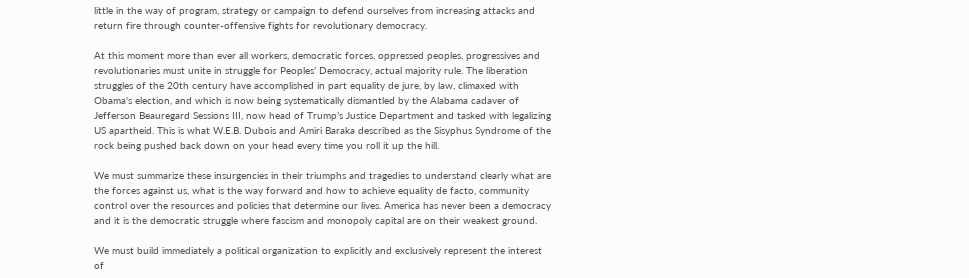little in the way of program, strategy or campaign to defend ourselves from increasing attacks and return fire through counter-offensive fights for revolutionary democracy.

At this moment more than ever all workers, democratic forces, oppressed peoples, progressives and revolutionaries must unite in struggle for Peoples’ Democracy, actual majority rule. The liberation struggles of the 20th century have accomplished in part equality de jure, by law, climaxed with Obama's election, and which is now being systematically dismantled by the Alabama cadaver of Jefferson Beauregard Sessions III, now head of Trump’s Justice Department and tasked with legalizing US apartheid. This is what W.E.B. Dubois and Amiri Baraka described as the Sisyphus Syndrome of the rock being pushed back down on your head every time you roll it up the hill.

We must summarize these insurgencies in their triumphs and tragedies to understand clearly what are the forces against us, what is the way forward and how to achieve equality de facto, community control over the resources and policies that determine our lives. America has never been a democracy and it is the democratic struggle where fascism and monopoly capital are on their weakest ground.

We must build immediately a political organization to explicitly and exclusively represent the interest of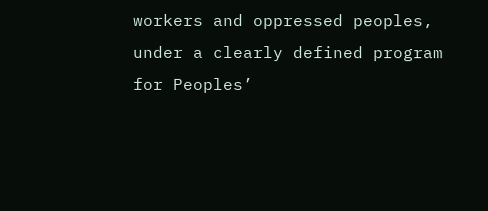workers and oppressed peoples, under a clearly defined program for Peoples’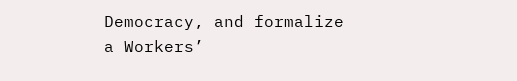Democracy, and formalize a Workers’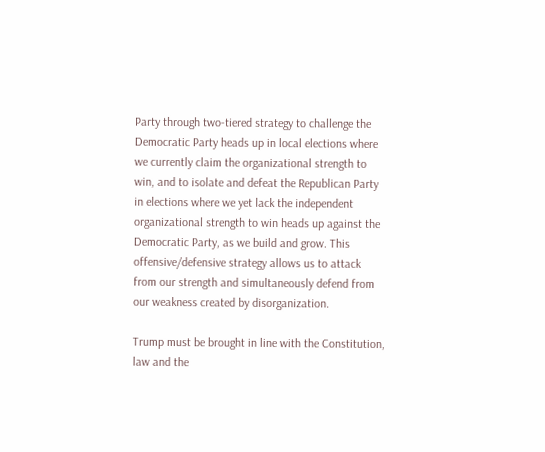Party through two-tiered strategy to challenge the Democratic Party heads up in local elections where we currently claim the organizational strength to win, and to isolate and defeat the Republican Party in elections where we yet lack the independent organizational strength to win heads up against the Democratic Party, as we build and grow. This offensive/defensive strategy allows us to attack from our strength and simultaneously defend from our weakness created by disorganization.

Trump must be brought in line with the Constitution, law and the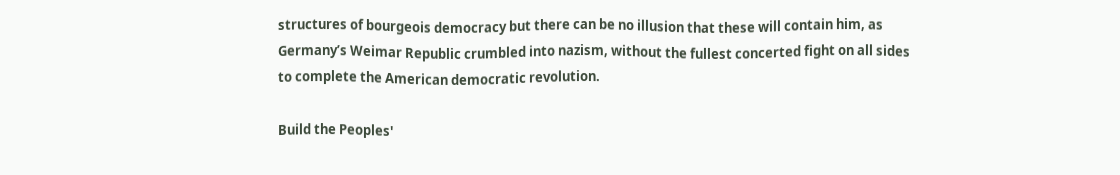structures of bourgeois democracy but there can be no illusion that these will contain him, as Germany’s Weimar Republic crumbled into nazism, without the fullest concerted fight on all sides to complete the American democratic revolution.

Build the Peoples'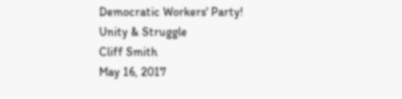Democratic Workers' Party!
Unity & Struggle
Cliff Smith
May 16, 2017